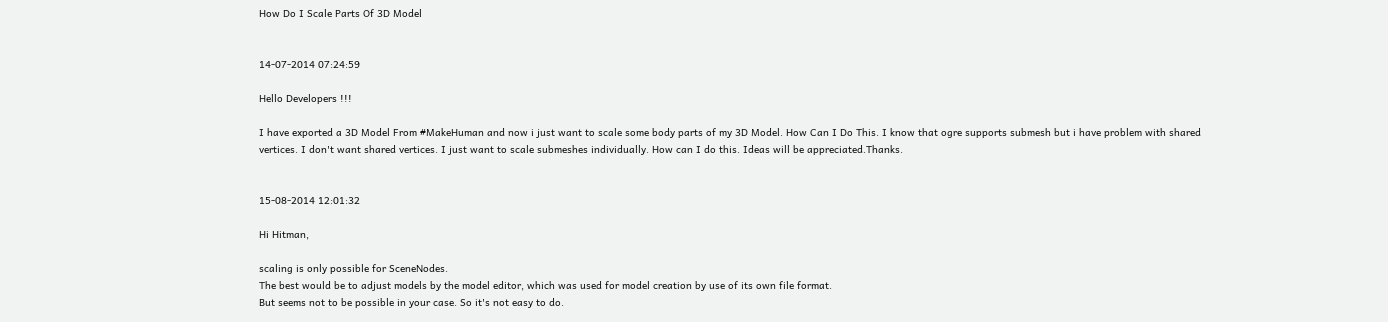How Do I Scale Parts Of 3D Model


14-07-2014 07:24:59

Hello Developers !!!

I have exported a 3D Model From #MakeHuman and now i just want to scale some body parts of my 3D Model. How Can I Do This. I know that ogre supports submesh but i have problem with shared vertices. I don't want shared vertices. I just want to scale submeshes individually. How can I do this. Ideas will be appreciated.Thanks.


15-08-2014 12:01:32

Hi Hitman,

scaling is only possible for SceneNodes.
The best would be to adjust models by the model editor, which was used for model creation by use of its own file format.
But seems not to be possible in your case. So it's not easy to do.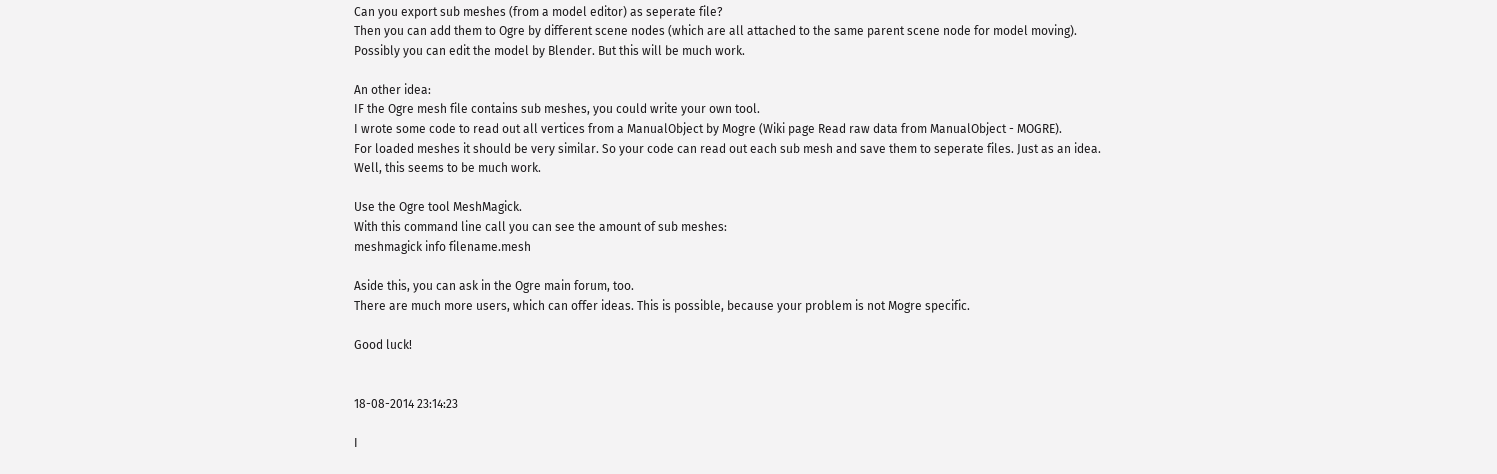Can you export sub meshes (from a model editor) as seperate file?
Then you can add them to Ogre by different scene nodes (which are all attached to the same parent scene node for model moving).
Possibly you can edit the model by Blender. But this will be much work.

An other idea:
IF the Ogre mesh file contains sub meshes, you could write your own tool.
I wrote some code to read out all vertices from a ManualObject by Mogre (Wiki page Read raw data from ManualObject - MOGRE).
For loaded meshes it should be very similar. So your code can read out each sub mesh and save them to seperate files. Just as an idea.
Well, this seems to be much work.

Use the Ogre tool MeshMagick.
With this command line call you can see the amount of sub meshes:
meshmagick info filename.mesh

Aside this, you can ask in the Ogre main forum, too.
There are much more users, which can offer ideas. This is possible, because your problem is not Mogre specific.

Good luck!


18-08-2014 23:14:23

I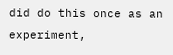did do this once as an experiment,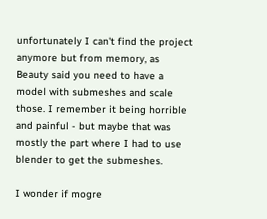unfortunately I can't find the project anymore but from memory, as Beauty said you need to have a model with submeshes and scale those. I remember it being horrible and painful - but maybe that was mostly the part where I had to use blender to get the submeshes.

I wonder if mogre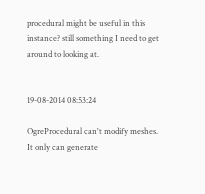procedural might be useful in this instance? still something I need to get around to looking at.


19-08-2014 08:53:24

OgreProcedural can't modify meshes.
It only can generate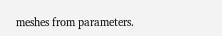meshes from parameters.